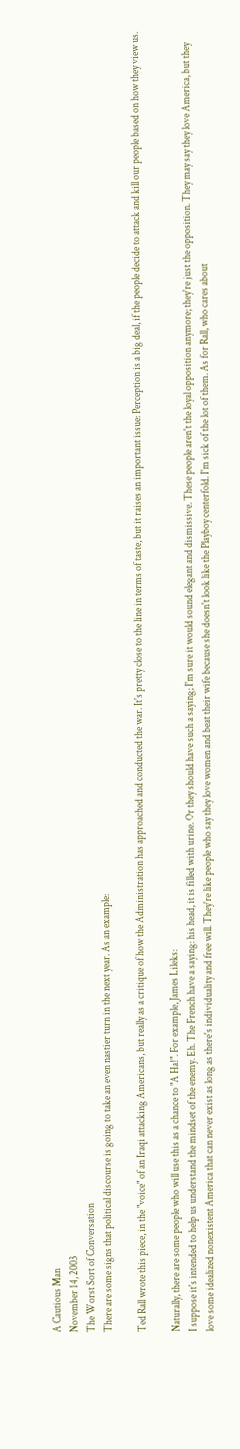A Cautious Man
November 14, 2003
The Worst Sort of Conversation
There are some signs that political discourse is going to take an even nastier turn in the next year. As an example:

Ted Rall wrote this piece, in the "voice" of an Iraqi attacking Americans, but really as a critique of how the Administration has approached and conducted the war. It's pretty close to the line in terms of taste, but it raises an important issue: Perception is a big deal, if the people decide to attack and kill our people based on how they view us.

Naturally, there are some people who will use this as a chance to "A Ha!". For example, James Lileks:
I suppose it's intended to help us understand the mindset of the enemy. Eh. The French have a saying: his head, it is filled with urine. Or they should have such a saying; I'm sure it would sound elegant and dismissive. These people aren't the loyal opposition anymore; they're just the opposition. They may say they love America, but they love some idealized nonexistent America that can never exist as long as there's individuality and free will. They're like people who say they love women and beat their wife because she doesn't look like the Playboy centerfold. I'm sick of the lot of them. As for Rall, who cares about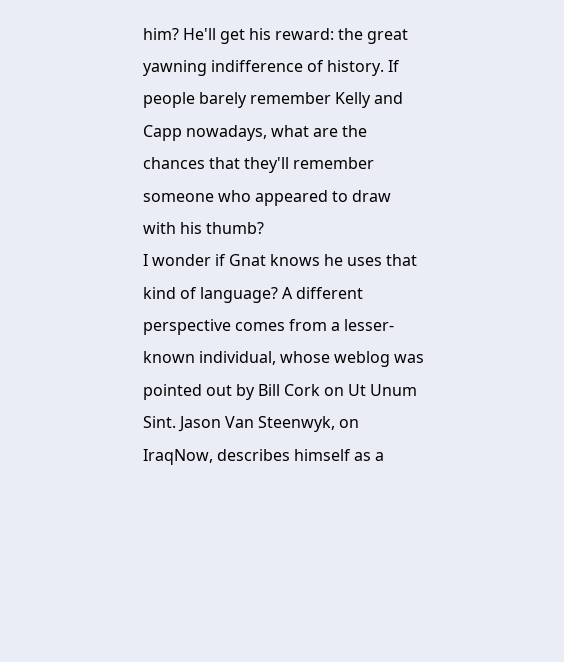him? He'll get his reward: the great yawning indifference of history. If people barely remember Kelly and Capp nowadays, what are the chances that they'll remember someone who appeared to draw with his thumb?
I wonder if Gnat knows he uses that kind of language? A different perspective comes from a lesser-known individual, whose weblog was pointed out by Bill Cork on Ut Unum Sint. Jason Van Steenwyk, on IraqNow, describes himself as a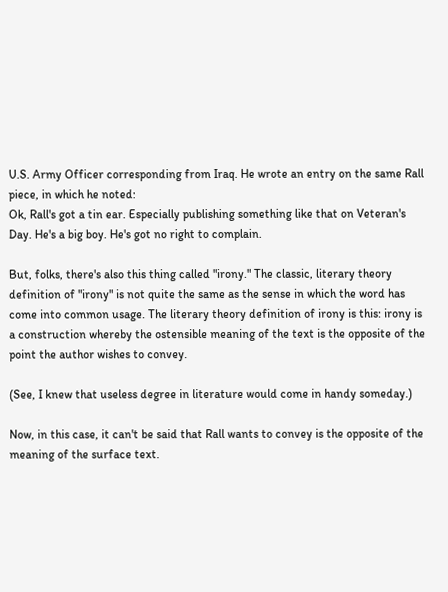U.S. Army Officer corresponding from Iraq. He wrote an entry on the same Rall piece, in which he noted:
Ok, Rall's got a tin ear. Especially publishing something like that on Veteran's Day. He's a big boy. He's got no right to complain.

But, folks, there's also this thing called "irony." The classic, literary theory definition of "irony" is not quite the same as the sense in which the word has come into common usage. The literary theory definition of irony is this: irony is a construction whereby the ostensible meaning of the text is the opposite of the point the author wishes to convey.

(See, I knew that useless degree in literature would come in handy someday.)

Now, in this case, it can't be said that Rall wants to convey is the opposite of the meaning of the surface text.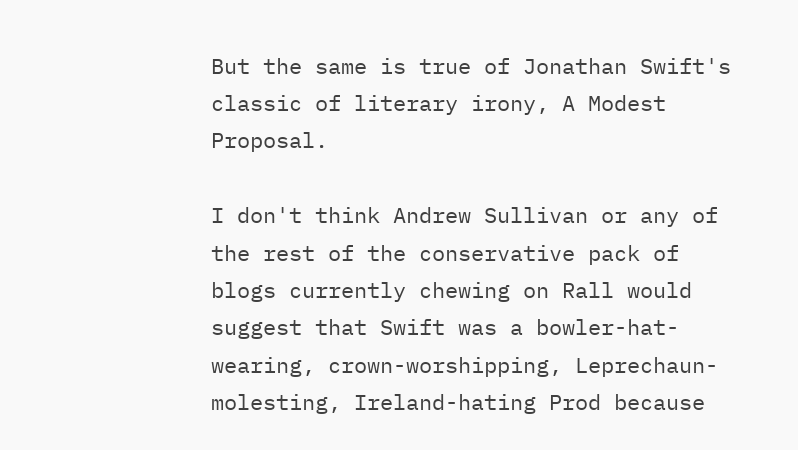But the same is true of Jonathan Swift's classic of literary irony, A Modest Proposal.

I don't think Andrew Sullivan or any of the rest of the conservative pack of blogs currently chewing on Rall would suggest that Swift was a bowler-hat-wearing, crown-worshipping, Leprechaun-molesting, Ireland-hating Prod because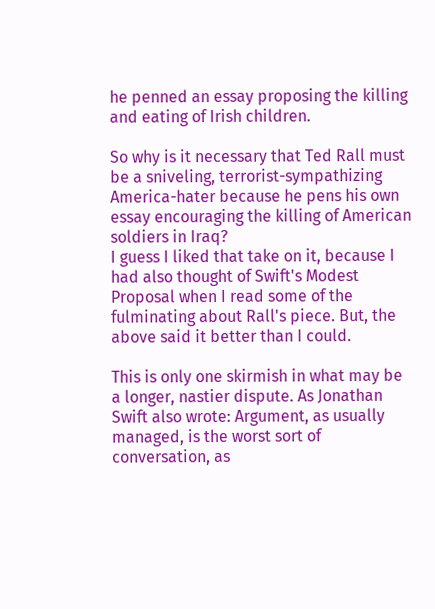he penned an essay proposing the killing and eating of Irish children.

So why is it necessary that Ted Rall must be a sniveling, terrorist-sympathizing America-hater because he pens his own essay encouraging the killing of American soldiers in Iraq?
I guess I liked that take on it, because I had also thought of Swift's Modest Proposal when I read some of the fulminating about Rall's piece. But, the above said it better than I could.

This is only one skirmish in what may be a longer, nastier dispute. As Jonathan Swift also wrote: Argument, as usually managed, is the worst sort of conversation, as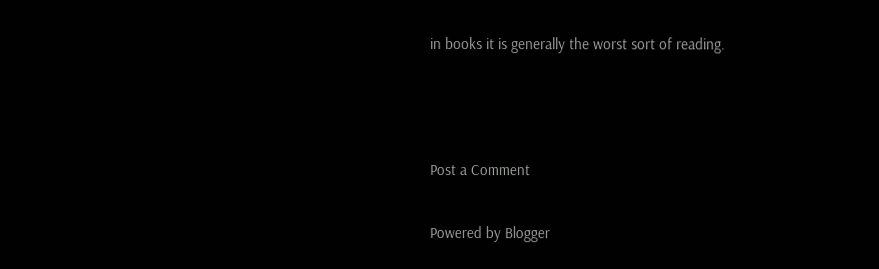in books it is generally the worst sort of reading.



Post a Comment

Powered by Blogger